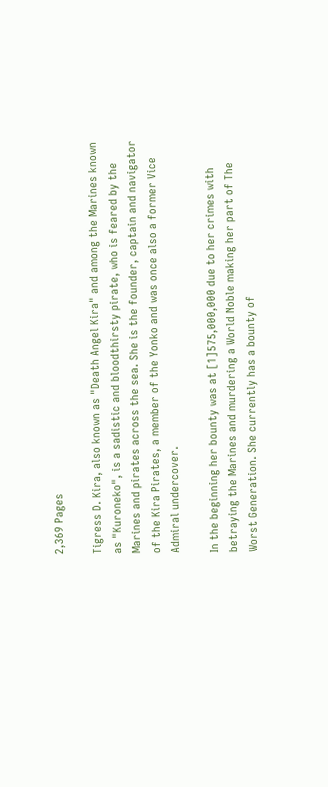2,369 Pages

Tigress D. Kira, also known as "Death Angel Kira" and among the Marines known as "Kuroneko", is a sadistic and bloodthirsty pirate, who is feared by the Marines and pirates across the sea. She is the founder, captain and navigator of the Kira Pirates, a member of the Yonko and was once also a former Vice Admiral undercover.

In the beginning her bounty was at [1]575,000,000 due to her crimes with betraying the Marines and murdering a World Noble making her part of The Worst Generation. She currently has a bounty of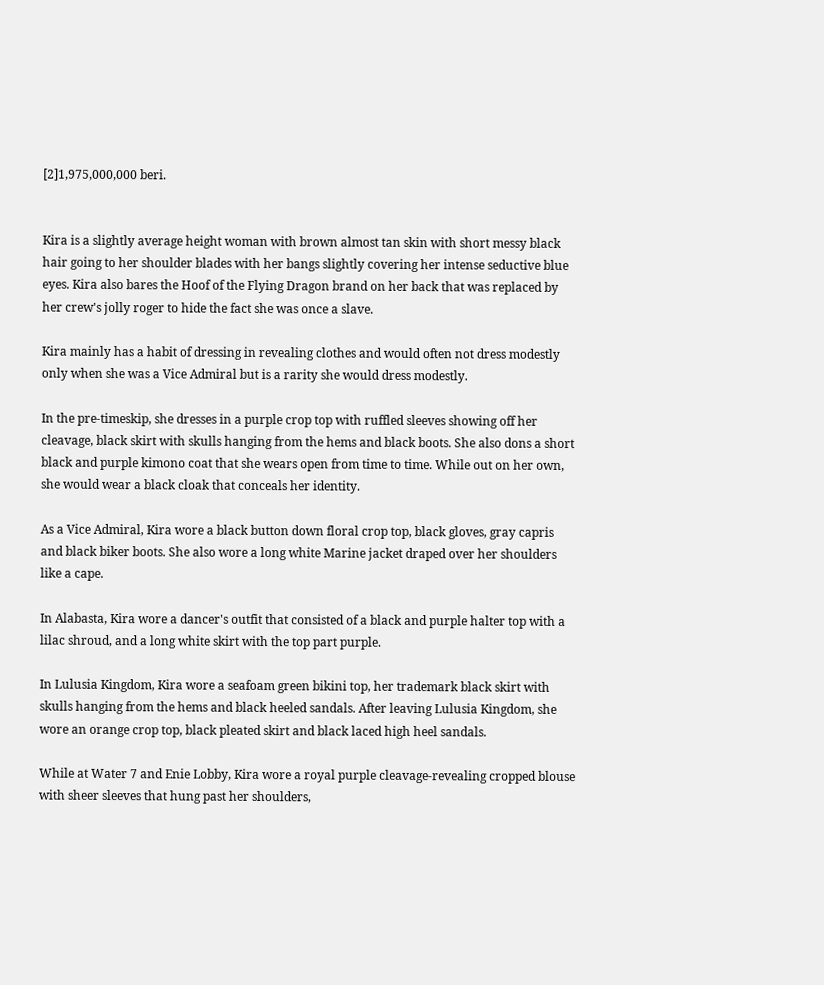[2]1,975,000,000 beri.


Kira is a slightly average height woman with brown almost tan skin with short messy black hair going to her shoulder blades with her bangs slightly covering her intense seductive blue eyes. Kira also bares the Hoof of the Flying Dragon brand on her back that was replaced by her crew's jolly roger to hide the fact she was once a slave.

Kira mainly has a habit of dressing in revealing clothes and would often not dress modestly only when she was a Vice Admiral but is a rarity she would dress modestly.

In the pre-timeskip, she dresses in a purple crop top with ruffled sleeves showing off her cleavage, black skirt with skulls hanging from the hems and black boots. She also dons a short black and purple kimono coat that she wears open from time to time. While out on her own, she would wear a black cloak that conceals her identity.

As a Vice Admiral, Kira wore a black button down floral crop top, black gloves, gray capris and black biker boots. She also wore a long white Marine jacket draped over her shoulders like a cape.

In Alabasta, Kira wore a dancer's outfit that consisted of a black and purple halter top with a lilac shroud, and a long white skirt with the top part purple.

In Lulusia Kingdom, Kira wore a seafoam green bikini top, her trademark black skirt with skulls hanging from the hems and black heeled sandals. After leaving Lulusia Kingdom, she wore an orange crop top, black pleated skirt and black laced high heel sandals.

While at Water 7 and Enie Lobby, Kira wore a royal purple cleavage-revealing cropped blouse with sheer sleeves that hung past her shoulders,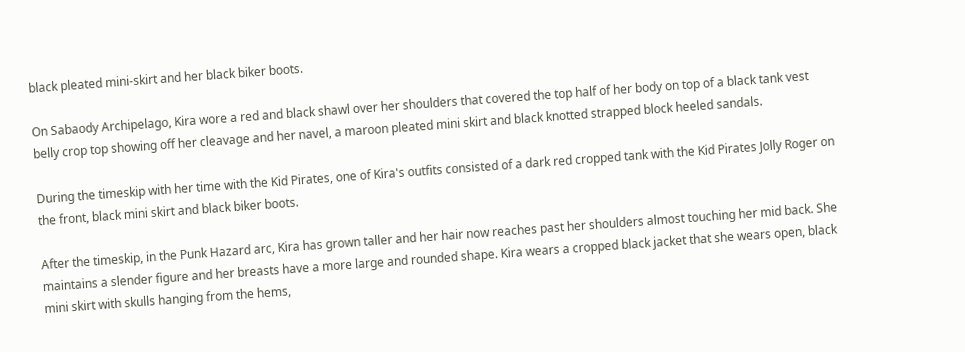black pleated mini-skirt and her black biker boots.

On Sabaody Archipelago, Kira wore a red and black shawl over her shoulders that covered the top half of her body on top of a black tank vest belly crop top showing off her cleavage and her navel, a maroon pleated mini skirt and black knotted strapped block heeled sandals.

During the timeskip with her time with the Kid Pirates, one of Kira's outfits consisted of a dark red cropped tank with the Kid Pirates Jolly Roger on the front, black mini skirt and black biker boots.

After the timeskip, in the Punk Hazard arc, Kira has grown taller and her hair now reaches past her shoulders almost touching her mid back. She maintains a slender figure and her breasts have a more large and rounded shape. Kira wears a cropped black jacket that she wears open, black mini skirt with skulls hanging from the hems,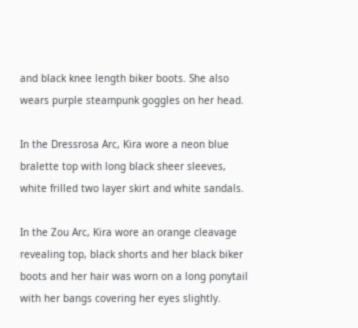and black knee length biker boots. She also wears purple steampunk goggles on her head.

In the Dressrosa Arc, Kira wore a neon blue bralette top with long black sheer sleeves, white frilled two layer skirt and white sandals.

In the Zou Arc, Kira wore an orange cleavage revealing top, black shorts and her black biker boots and her hair was worn on a long ponytail with her bangs covering her eyes slightly.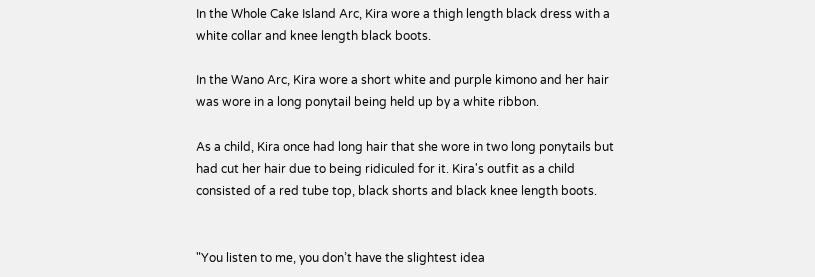In the Whole Cake Island Arc, Kira wore a thigh length black dress with a white collar and knee length black boots.

In the Wano Arc, Kira wore a short white and purple kimono and her hair was wore in a long ponytail being held up by a white ribbon.

As a child, Kira once had long hair that she wore in two long ponytails but had cut her hair due to being ridiculed for it. Kira's outfit as a child consisted of a red tube top, black shorts and black knee length boots.


"You listen to me, you don’t have the slightest idea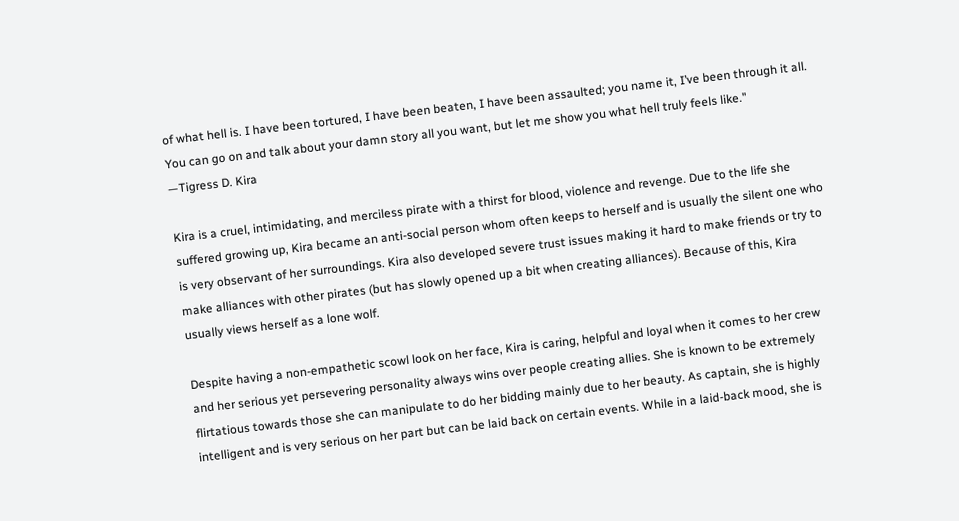of what hell is. I have been tortured, I have been beaten, I have been assaulted; you name it, I’ve been through it all. You can go on and talk about your damn story all you want, but let me show you what hell truly feels like."
—Tigress D. Kira

Kira is a cruel, intimidating, and merciless pirate with a thirst for blood, violence and revenge. Due to the life she suffered growing up, Kira became an anti-social person whom often keeps to herself and is usually the silent one who is very observant of her surroundings. Kira also developed severe trust issues making it hard to make friends or try to make alliances with other pirates (but has slowly opened up a bit when creating alliances). Because of this, Kira usually views herself as a lone wolf.

Despite having a non-empathetic scowl look on her face, Kira is caring, helpful and loyal when it comes to her crew and her serious yet persevering personality always wins over people creating allies. She is known to be extremely flirtatious towards those she can manipulate to do her bidding mainly due to her beauty. As captain, she is highly intelligent and is very serious on her part but can be laid back on certain events. While in a laid-back mood, she is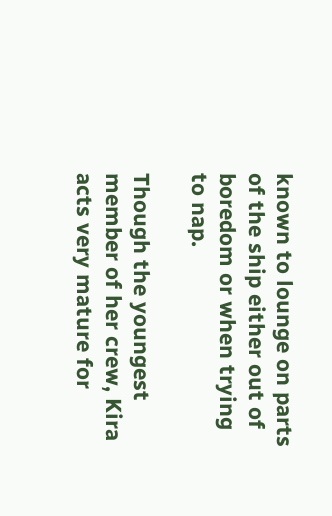known to lounge on parts of the ship either out of boredom or when trying to nap.

Though the youngest member of her crew, Kira acts very mature for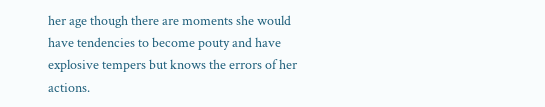her age though there are moments she would have tendencies to become pouty and have explosive tempers but knows the errors of her actions.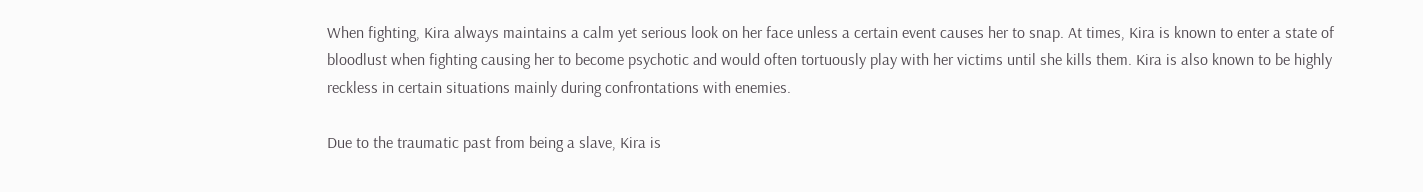When fighting, Kira always maintains a calm yet serious look on her face unless a certain event causes her to snap. At times, Kira is known to enter a state of bloodlust when fighting causing her to become psychotic and would often tortuously play with her victims until she kills them. Kira is also known to be highly reckless in certain situations mainly during confrontations with enemies.

Due to the traumatic past from being a slave, Kira is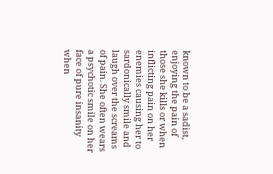known to be a sadist, enjoying the pain of those she kills or when inflicting pain on her enemies causing her to sardonically smile and laugh over the screams of pain. She often wears a psychotic smile on her face of pure insanity when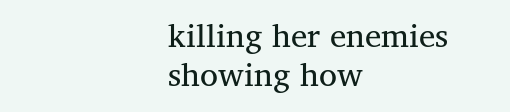killing her enemies showing how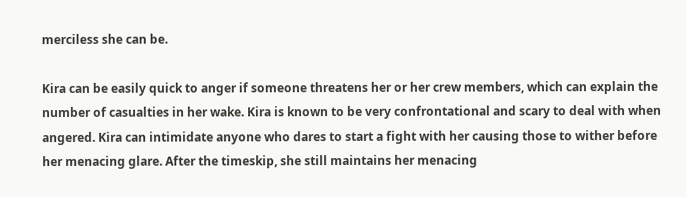merciless she can be.

Kira can be easily quick to anger if someone threatens her or her crew members, which can explain the number of casualties in her wake. Kira is known to be very confrontational and scary to deal with when angered. Kira can intimidate anyone who dares to start a fight with her causing those to wither before her menacing glare. After the timeskip, she still maintains her menacing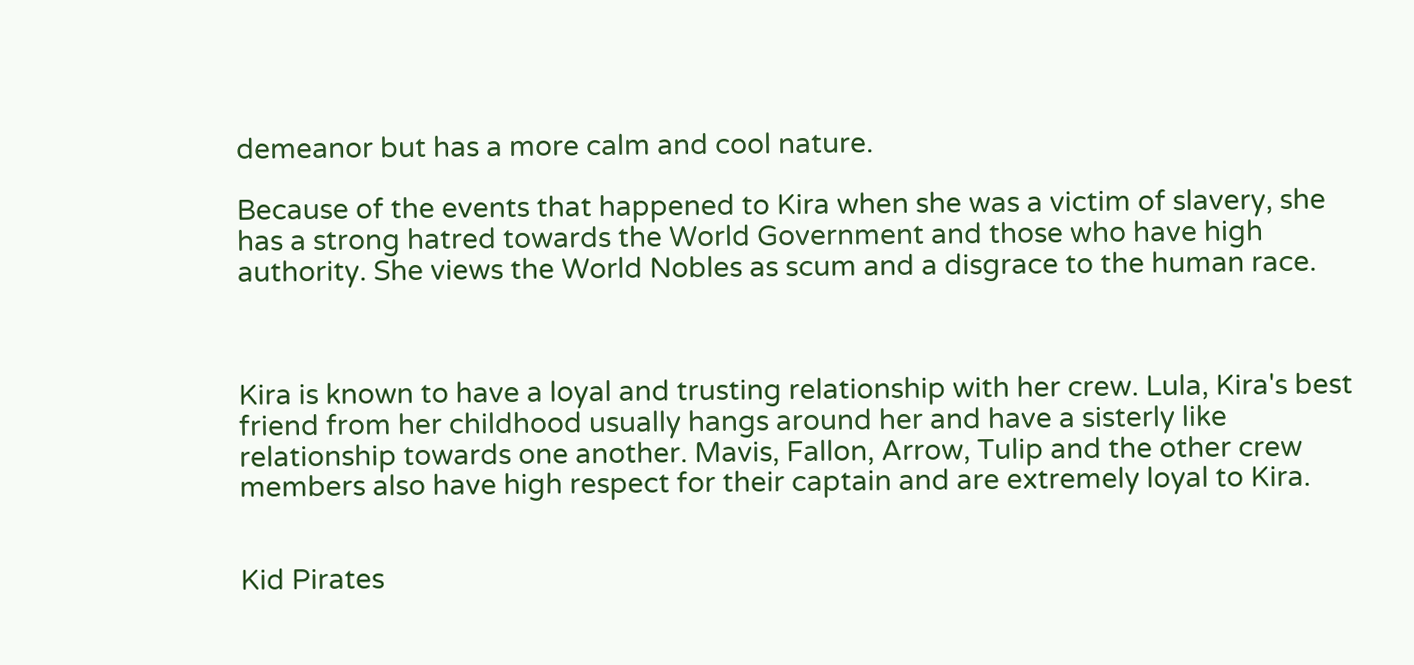demeanor but has a more calm and cool nature.

Because of the events that happened to Kira when she was a victim of slavery, she has a strong hatred towards the World Government and those who have high authority. She views the World Nobles as scum and a disgrace to the human race.



Kira is known to have a loyal and trusting relationship with her crew. Lula, Kira's best friend from her childhood usually hangs around her and have a sisterly like relationship towards one another. Mavis, Fallon, Arrow, Tulip and the other crew members also have high respect for their captain and are extremely loyal to Kira.


Kid Pirates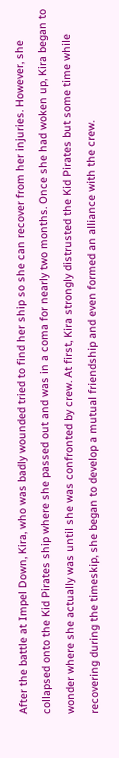After the battle at Impel Down, Kira, who was badly wounded tried to find her ship so she can recover from her injuries. However, she collapsed onto the Kid Pirates ship where she passed out and was in a coma for nearly two months. Once she had woken up, Kira began to wonder where she actually was until she was confronted by crew. At first, Kira strongly distrusted the Kid Pirates but some time while recovering during the timeskip, she began to develop a mutual friendship and even formed an alliance with the crew.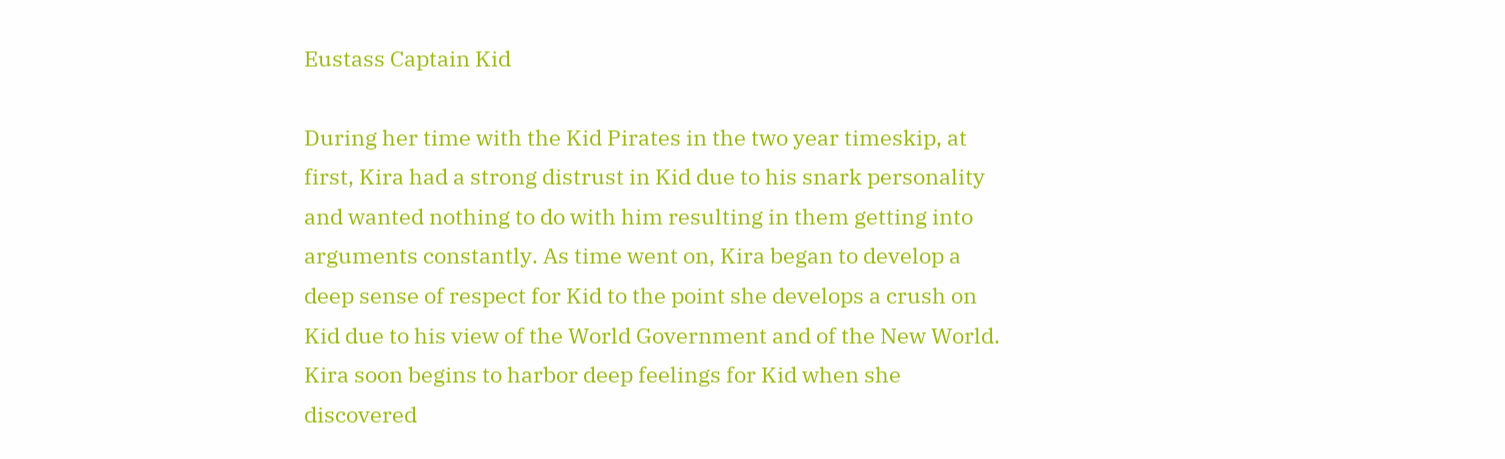Eustass Captain Kid

During her time with the Kid Pirates in the two year timeskip, at first, Kira had a strong distrust in Kid due to his snark personality and wanted nothing to do with him resulting in them getting into arguments constantly. As time went on, Kira began to develop a deep sense of respect for Kid to the point she develops a crush on Kid due to his view of the World Government and of the New World. Kira soon begins to harbor deep feelings for Kid when she discovered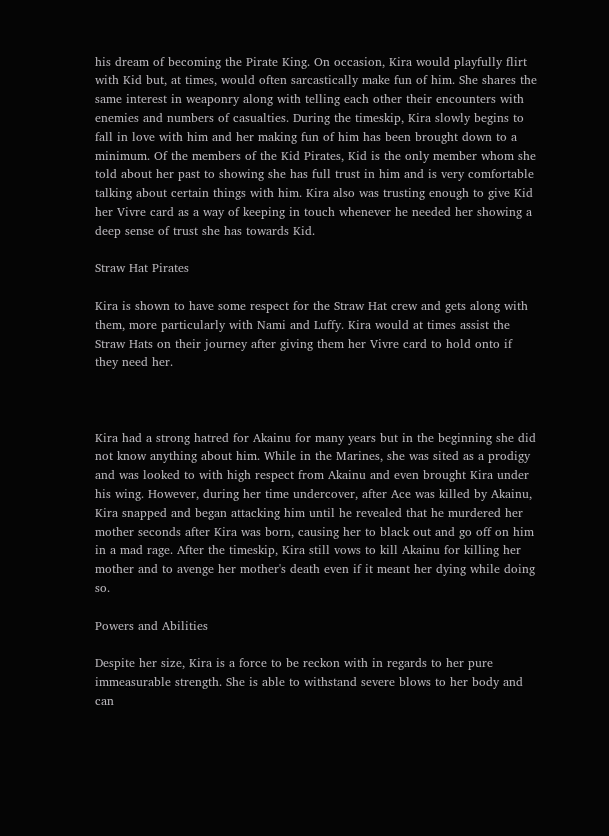his dream of becoming the Pirate King. On occasion, Kira would playfully flirt with Kid but, at times, would often sarcastically make fun of him. She shares the same interest in weaponry along with telling each other their encounters with enemies and numbers of casualties. During the timeskip, Kira slowly begins to fall in love with him and her making fun of him has been brought down to a minimum. Of the members of the Kid Pirates, Kid is the only member whom she told about her past to showing she has full trust in him and is very comfortable talking about certain things with him. Kira also was trusting enough to give Kid her Vivre card as a way of keeping in touch whenever he needed her showing a deep sense of trust she has towards Kid.

Straw Hat Pirates

Kira is shown to have some respect for the Straw Hat crew and gets along with them, more particularly with Nami and Luffy. Kira would at times assist the Straw Hats on their journey after giving them her Vivre card to hold onto if they need her.



Kira had a strong hatred for Akainu for many years but in the beginning she did not know anything about him. While in the Marines, she was sited as a prodigy and was looked to with high respect from Akainu and even brought Kira under his wing. However, during her time undercover, after Ace was killed by Akainu, Kira snapped and began attacking him until he revealed that he murdered her mother seconds after Kira was born, causing her to black out and go off on him in a mad rage. After the timeskip, Kira still vows to kill Akainu for killing her mother and to avenge her mother's death even if it meant her dying while doing so.

Powers and Abilities

Despite her size, Kira is a force to be reckon with in regards to her pure immeasurable strength. She is able to withstand severe blows to her body and can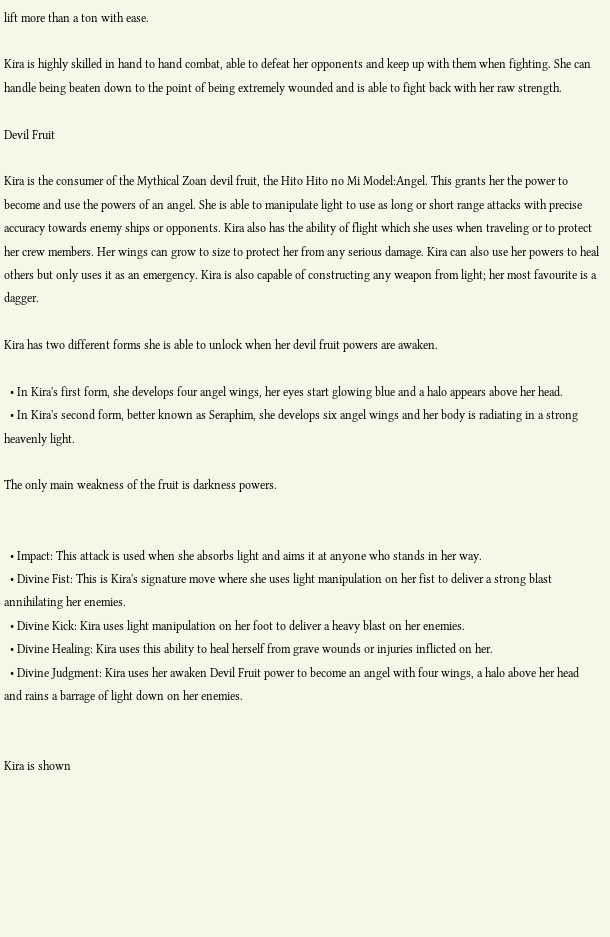lift more than a ton with ease.

Kira is highly skilled in hand to hand combat, able to defeat her opponents and keep up with them when fighting. She can handle being beaten down to the point of being extremely wounded and is able to fight back with her raw strength.

Devil Fruit

Kira is the consumer of the Mythical Zoan devil fruit, the Hito Hito no Mi Model:Angel. This grants her the power to become and use the powers of an angel. She is able to manipulate light to use as long or short range attacks with precise accuracy towards enemy ships or opponents. Kira also has the ability of flight which she uses when traveling or to protect her crew members. Her wings can grow to size to protect her from any serious damage. Kira can also use her powers to heal others but only uses it as an emergency. Kira is also capable of constructing any weapon from light; her most favourite is a dagger.

Kira has two different forms she is able to unlock when her devil fruit powers are awaken.

  • In Kira's first form, she develops four angel wings, her eyes start glowing blue and a halo appears above her head.
  • In Kira's second form, better known as Seraphim, she develops six angel wings and her body is radiating in a strong heavenly light.

The only main weakness of the fruit is darkness powers.


  • Impact: This attack is used when she absorbs light and aims it at anyone who stands in her way.
  • Divine Fist: This is Kira's signature move where she uses light manipulation on her fist to deliver a strong blast annihilating her enemies.
  • Divine Kick: Kira uses light manipulation on her foot to deliver a heavy blast on her enemies.
  • Divine Healing: Kira uses this ability to heal herself from grave wounds or injuries inflicted on her.
  • Divine Judgment: Kira uses her awaken Devil Fruit power to become an angel with four wings, a halo above her head and rains a barrage of light down on her enemies.


Kira is shown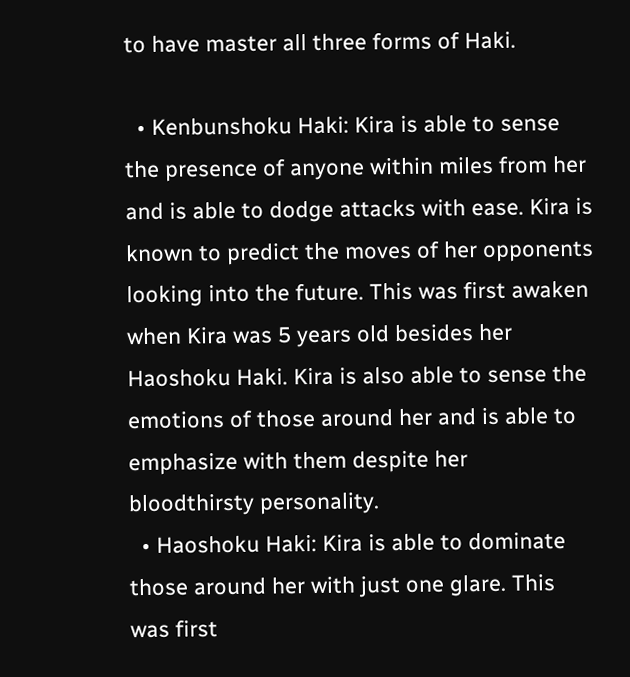to have master all three forms of Haki.

  • Kenbunshoku Haki: Kira is able to sense the presence of anyone within miles from her and is able to dodge attacks with ease. Kira is known to predict the moves of her opponents looking into the future. This was first awaken when Kira was 5 years old besides her Haoshoku Haki. Kira is also able to sense the emotions of those around her and is able to emphasize with them despite her bloodthirsty personality.
  • Haoshoku Haki: Kira is able to dominate those around her with just one glare. This was first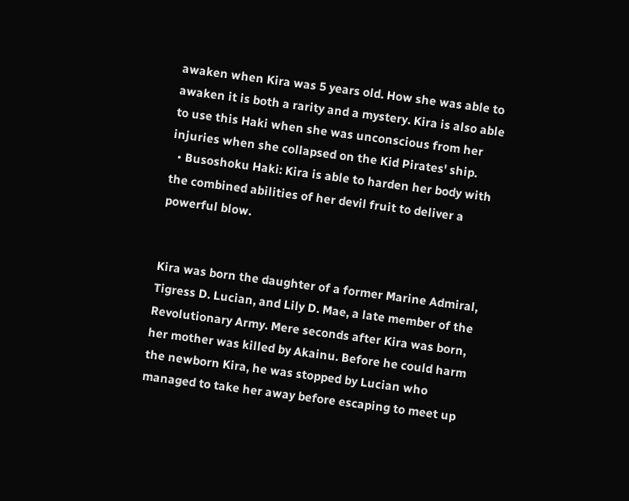awaken when Kira was 5 years old. How she was able to awaken it is both a rarity and a mystery. Kira is also able to use this Haki when she was unconscious from her injuries when she collapsed on the Kid Pirates' ship.
  • Busoshoku Haki: Kira is able to harden her body with the combined abilities of her devil fruit to deliver a powerful blow.


Kira was born the daughter of a former Marine Admiral, Tigress D. Lucian, and Lily D. Mae, a late member of the Revolutionary Army. Mere seconds after Kira was born, her mother was killed by Akainu. Before he could harm the newborn Kira, he was stopped by Lucian who managed to take her away before escaping to meet up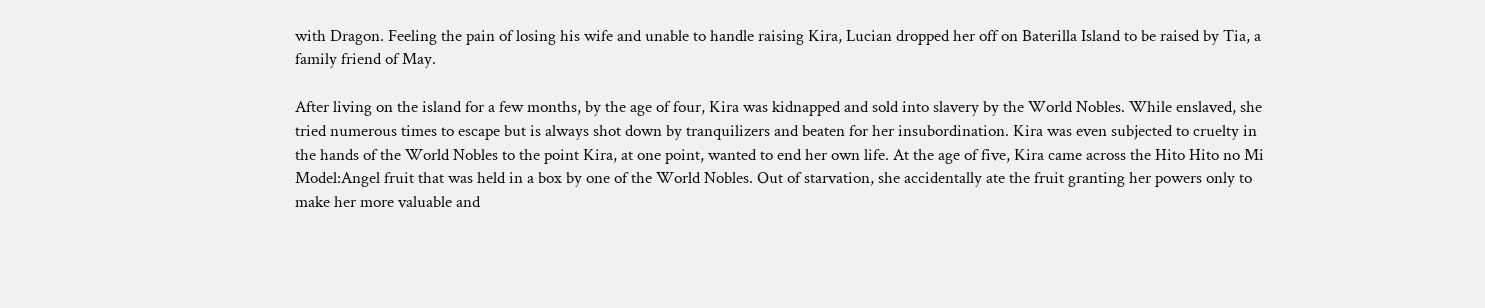with Dragon. Feeling the pain of losing his wife and unable to handle raising Kira, Lucian dropped her off on Baterilla Island to be raised by Tia, a family friend of May.

After living on the island for a few months, by the age of four, Kira was kidnapped and sold into slavery by the World Nobles. While enslaved, she tried numerous times to escape but is always shot down by tranquilizers and beaten for her insubordination. Kira was even subjected to cruelty in the hands of the World Nobles to the point Kira, at one point, wanted to end her own life. At the age of five, Kira came across the Hito Hito no Mi Model:Angel fruit that was held in a box by one of the World Nobles. Out of starvation, she accidentally ate the fruit granting her powers only to make her more valuable and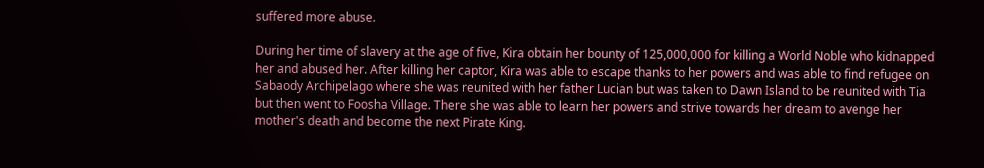suffered more abuse.

During her time of slavery at the age of five, Kira obtain her bounty of 125,000,000 for killing a World Noble who kidnapped her and abused her. After killing her captor, Kira was able to escape thanks to her powers and was able to find refugee on Sabaody Archipelago where she was reunited with her father Lucian but was taken to Dawn Island to be reunited with Tia but then went to Foosha Village. There she was able to learn her powers and strive towards her dream to avenge her mother's death and become the next Pirate King.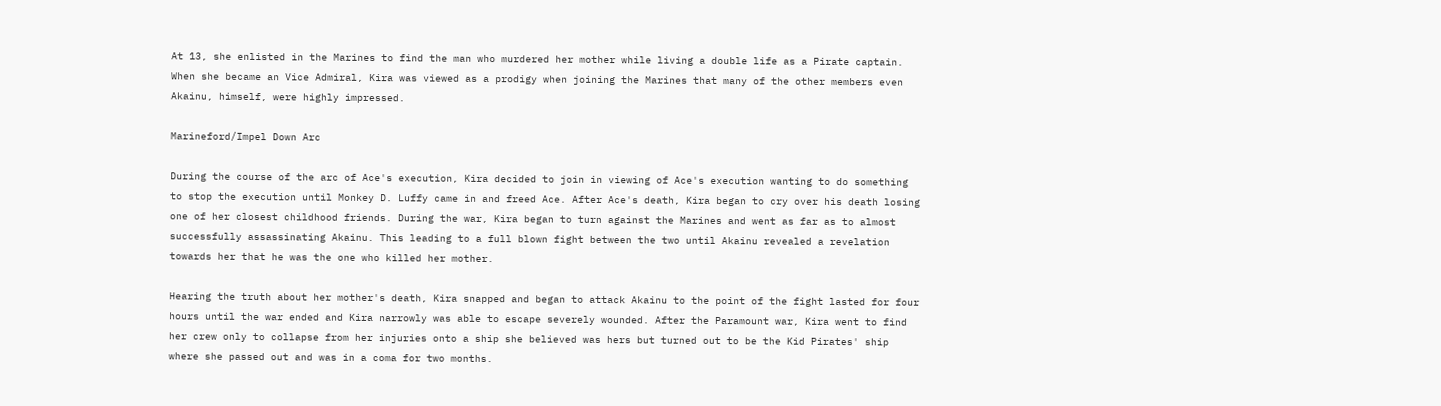At 13, she enlisted in the Marines to find the man who murdered her mother while living a double life as a Pirate captain. When she became an Vice Admiral, Kira was viewed as a prodigy when joining the Marines that many of the other members even Akainu, himself, were highly impressed.

Marineford/Impel Down Arc

During the course of the arc of Ace's execution, Kira decided to join in viewing of Ace's execution wanting to do something to stop the execution until Monkey D. Luffy came in and freed Ace. After Ace's death, Kira began to cry over his death losing one of her closest childhood friends. During the war, Kira began to turn against the Marines and went as far as to almost successfully assassinating Akainu. This leading to a full blown fight between the two until Akainu revealed a revelation towards her that he was the one who killed her mother.

Hearing the truth about her mother's death, Kira snapped and began to attack Akainu to the point of the fight lasted for four hours until the war ended and Kira narrowly was able to escape severely wounded. After the Paramount war, Kira went to find her crew only to collapse from her injuries onto a ship she believed was hers but turned out to be the Kid Pirates' ship where she passed out and was in a coma for two months.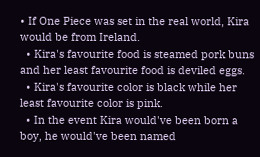• If One Piece was set in the real world, Kira would be from Ireland.
  • Kira's favourite food is steamed pork buns and her least favourite food is deviled eggs.
  • Kira's favourite color is black while her least favourite color is pink.
  • In the event Kira would've been born a boy, he would've been named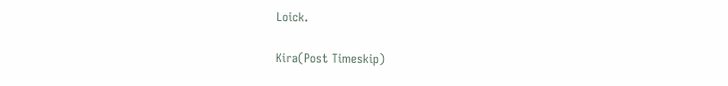Loick.

Kira(Post Timeskip)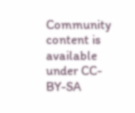Community content is available under CC-BY-SA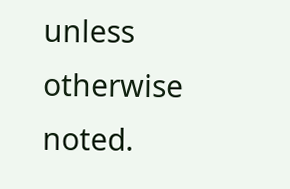unless otherwise noted.